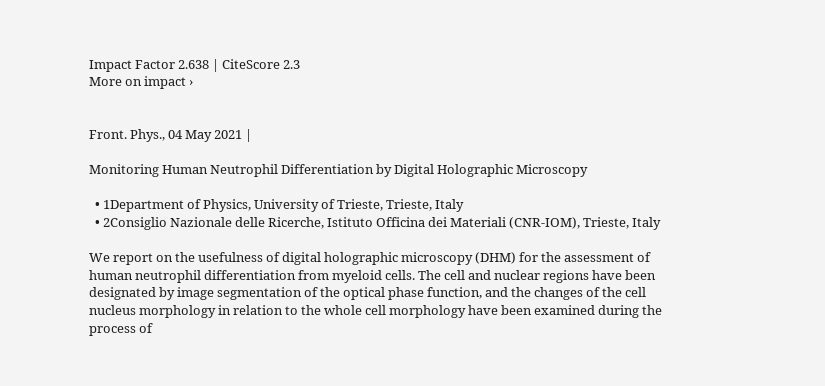Impact Factor 2.638 | CiteScore 2.3
More on impact ›


Front. Phys., 04 May 2021 |

Monitoring Human Neutrophil Differentiation by Digital Holographic Microscopy

  • 1Department of Physics, University of Trieste, Trieste, Italy
  • 2Consiglio Nazionale delle Ricerche, Istituto Officina dei Materiali (CNR-IOM), Trieste, Italy

We report on the usefulness of digital holographic microscopy (DHM) for the assessment of human neutrophil differentiation from myeloid cells. The cell and nuclear regions have been designated by image segmentation of the optical phase function, and the changes of the cell nucleus morphology in relation to the whole cell morphology have been examined during the process of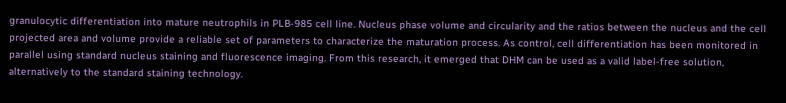granulocytic differentiation into mature neutrophils in PLB-985 cell line. Nucleus phase volume and circularity and the ratios between the nucleus and the cell projected area and volume provide a reliable set of parameters to characterize the maturation process. As control, cell differentiation has been monitored in parallel using standard nucleus staining and fluorescence imaging. From this research, it emerged that DHM can be used as a valid label-free solution, alternatively to the standard staining technology.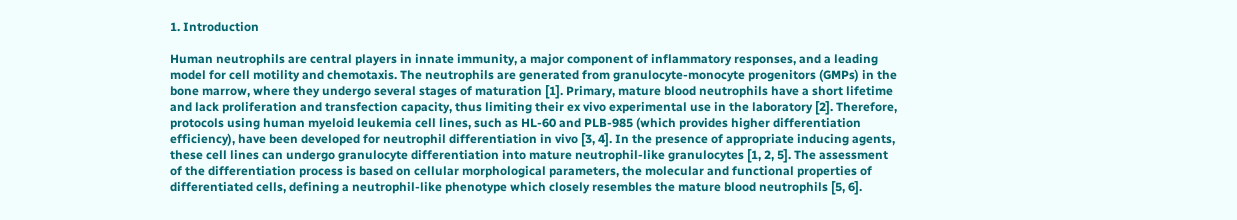1. Introduction

Human neutrophils are central players in innate immunity, a major component of inflammatory responses, and a leading model for cell motility and chemotaxis. The neutrophils are generated from granulocyte-monocyte progenitors (GMPs) in the bone marrow, where they undergo several stages of maturation [1]. Primary, mature blood neutrophils have a short lifetime and lack proliferation and transfection capacity, thus limiting their ex vivo experimental use in the laboratory [2]. Therefore, protocols using human myeloid leukemia cell lines, such as HL-60 and PLB-985 (which provides higher differentiation efficiency), have been developed for neutrophil differentiation in vivo [3, 4]. In the presence of appropriate inducing agents, these cell lines can undergo granulocyte differentiation into mature neutrophil-like granulocytes [1, 2, 5]. The assessment of the differentiation process is based on cellular morphological parameters, the molecular and functional properties of differentiated cells, defining a neutrophil-like phenotype which closely resembles the mature blood neutrophils [5, 6].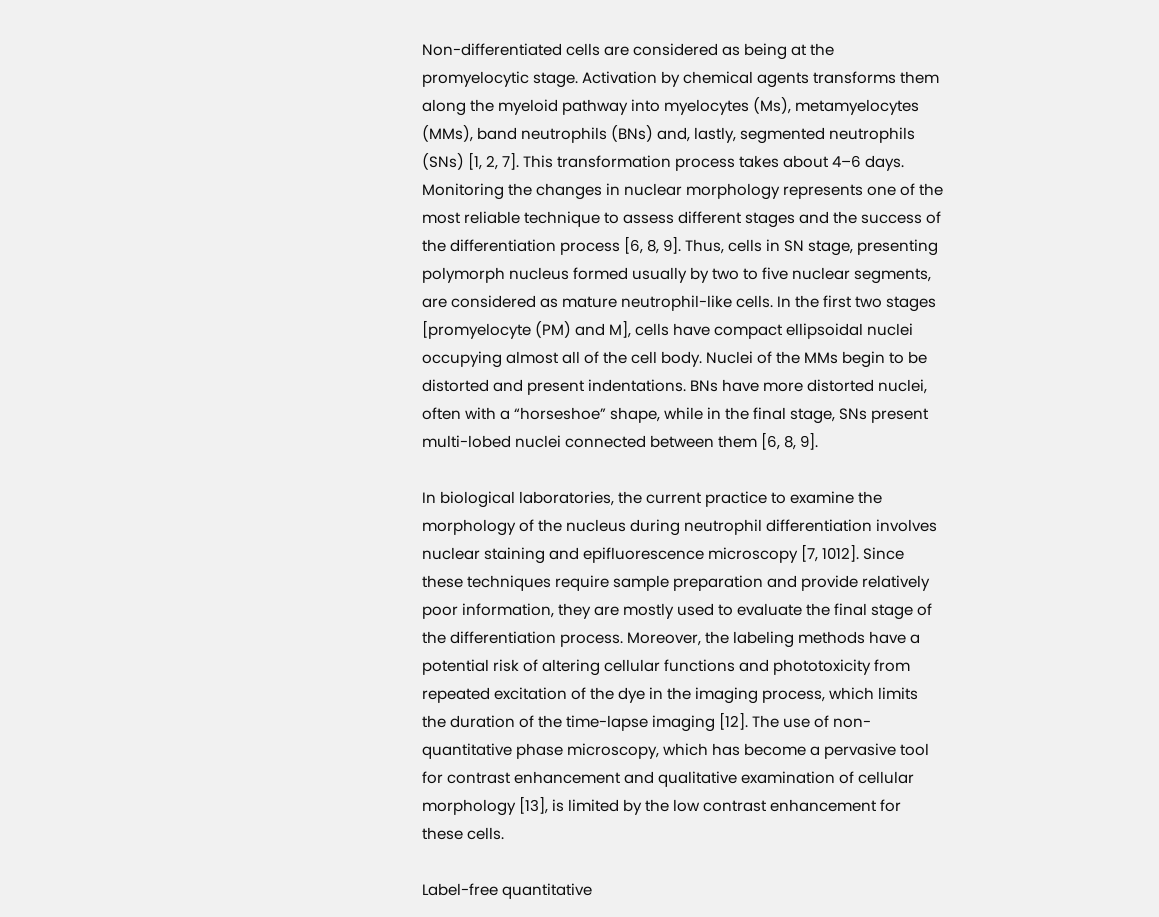Non-differentiated cells are considered as being at the promyelocytic stage. Activation by chemical agents transforms them along the myeloid pathway into myelocytes (Ms), metamyelocytes (MMs), band neutrophils (BNs) and, lastly, segmented neutrophils (SNs) [1, 2, 7]. This transformation process takes about 4–6 days. Monitoring the changes in nuclear morphology represents one of the most reliable technique to assess different stages and the success of the differentiation process [6, 8, 9]. Thus, cells in SN stage, presenting polymorph nucleus formed usually by two to five nuclear segments, are considered as mature neutrophil-like cells. In the first two stages [promyelocyte (PM) and M], cells have compact ellipsoidal nuclei occupying almost all of the cell body. Nuclei of the MMs begin to be distorted and present indentations. BNs have more distorted nuclei, often with a “horseshoe” shape, while in the final stage, SNs present multi-lobed nuclei connected between them [6, 8, 9].

In biological laboratories, the current practice to examine the morphology of the nucleus during neutrophil differentiation involves nuclear staining and epifluorescence microscopy [7, 1012]. Since these techniques require sample preparation and provide relatively poor information, they are mostly used to evaluate the final stage of the differentiation process. Moreover, the labeling methods have a potential risk of altering cellular functions and phototoxicity from repeated excitation of the dye in the imaging process, which limits the duration of the time-lapse imaging [12]. The use of non-quantitative phase microscopy, which has become a pervasive tool for contrast enhancement and qualitative examination of cellular morphology [13], is limited by the low contrast enhancement for these cells.

Label-free quantitative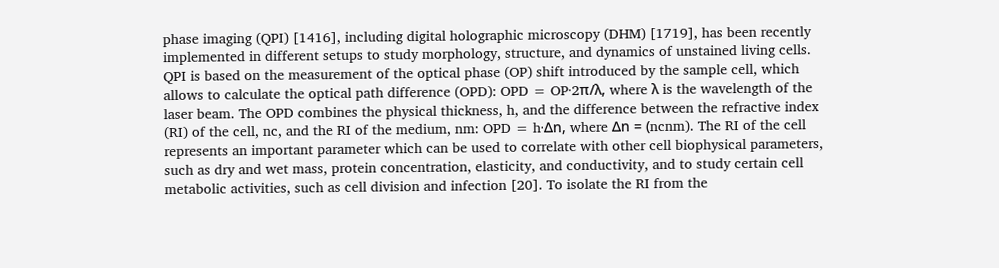phase imaging (QPI) [1416], including digital holographic microscopy (DHM) [1719], has been recently implemented in different setups to study morphology, structure, and dynamics of unstained living cells. QPI is based on the measurement of the optical phase (OP) shift introduced by the sample cell, which allows to calculate the optical path difference (OPD): OPD = OP·2π/λ, where λ is the wavelength of the laser beam. The OPD combines the physical thickness, h, and the difference between the refractive index (RI) of the cell, nc, and the RI of the medium, nm: OPD = h·Δn, where Δn = (ncnm). The RI of the cell represents an important parameter which can be used to correlate with other cell biophysical parameters, such as dry and wet mass, protein concentration, elasticity, and conductivity, and to study certain cell metabolic activities, such as cell division and infection [20]. To isolate the RI from the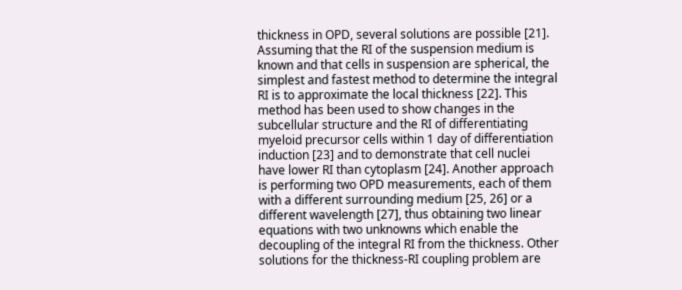thickness in OPD, several solutions are possible [21]. Assuming that the RI of the suspension medium is known and that cells in suspension are spherical, the simplest and fastest method to determine the integral RI is to approximate the local thickness [22]. This method has been used to show changes in the subcellular structure and the RI of differentiating myeloid precursor cells within 1 day of differentiation induction [23] and to demonstrate that cell nuclei have lower RI than cytoplasm [24]. Another approach is performing two OPD measurements, each of them with a different surrounding medium [25, 26] or a different wavelength [27], thus obtaining two linear equations with two unknowns which enable the decoupling of the integral RI from the thickness. Other solutions for the thickness-RI coupling problem are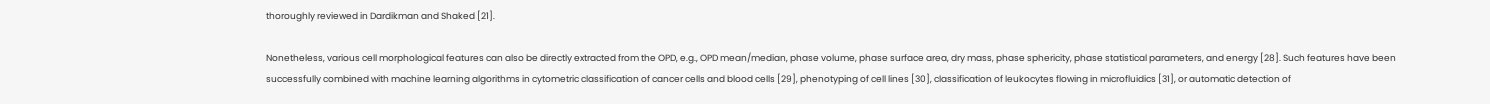thoroughly reviewed in Dardikman and Shaked [21].

Nonetheless, various cell morphological features can also be directly extracted from the OPD, e.g., OPD mean/median, phase volume, phase surface area, dry mass, phase sphericity, phase statistical parameters, and energy [28]. Such features have been successfully combined with machine learning algorithms in cytometric classification of cancer cells and blood cells [29], phenotyping of cell lines [30], classification of leukocytes flowing in microfluidics [31], or automatic detection of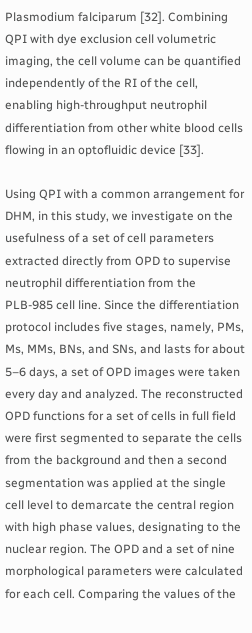Plasmodium falciparum [32]. Combining QPI with dye exclusion cell volumetric imaging, the cell volume can be quantified independently of the RI of the cell, enabling high-throughput neutrophil differentiation from other white blood cells flowing in an optofluidic device [33].

Using QPI with a common arrangement for DHM, in this study, we investigate on the usefulness of a set of cell parameters extracted directly from OPD to supervise neutrophil differentiation from the PLB-985 cell line. Since the differentiation protocol includes five stages, namely, PMs, Ms, MMs, BNs, and SNs, and lasts for about 5–6 days, a set of OPD images were taken every day and analyzed. The reconstructed OPD functions for a set of cells in full field were first segmented to separate the cells from the background and then a second segmentation was applied at the single cell level to demarcate the central region with high phase values, designating to the nuclear region. The OPD and a set of nine morphological parameters were calculated for each cell. Comparing the values of the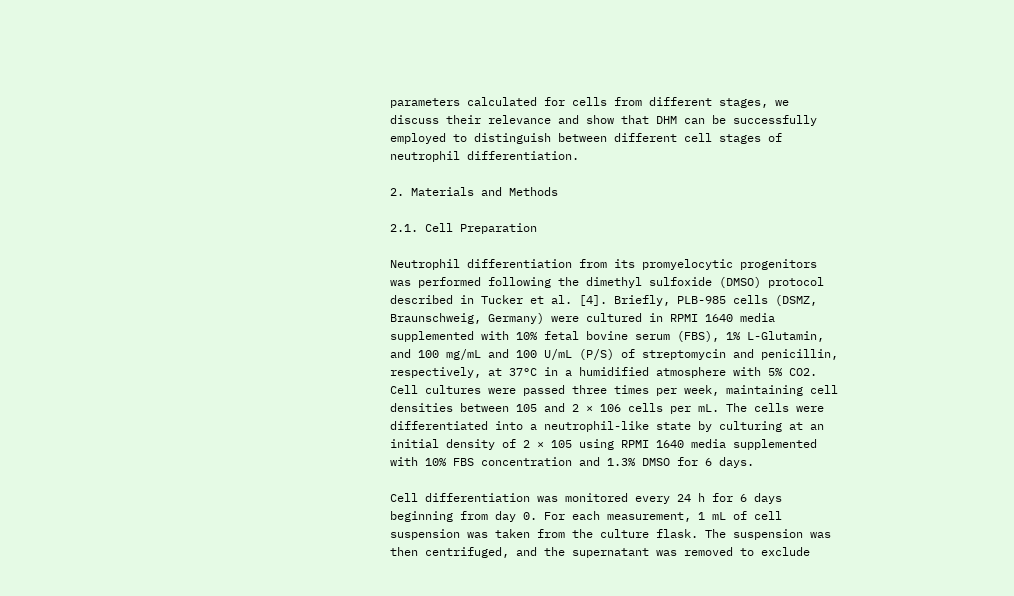parameters calculated for cells from different stages, we discuss their relevance and show that DHM can be successfully employed to distinguish between different cell stages of neutrophil differentiation.

2. Materials and Methods

2.1. Cell Preparation

Neutrophil differentiation from its promyelocytic progenitors was performed following the dimethyl sulfoxide (DMSO) protocol described in Tucker et al. [4]. Briefly, PLB-985 cells (DSMZ, Braunschweig, Germany) were cultured in RPMI 1640 media supplemented with 10% fetal bovine serum (FBS), 1% L-Glutamin, and 100 mg/mL and 100 U/mL (P/S) of streptomycin and penicillin, respectively, at 37°C in a humidified atmosphere with 5% CO2. Cell cultures were passed three times per week, maintaining cell densities between 105 and 2 × 106 cells per mL. The cells were differentiated into a neutrophil-like state by culturing at an initial density of 2 × 105 using RPMI 1640 media supplemented with 10% FBS concentration and 1.3% DMSO for 6 days.

Cell differentiation was monitored every 24 h for 6 days beginning from day 0. For each measurement, 1 mL of cell suspension was taken from the culture flask. The suspension was then centrifuged, and the supernatant was removed to exclude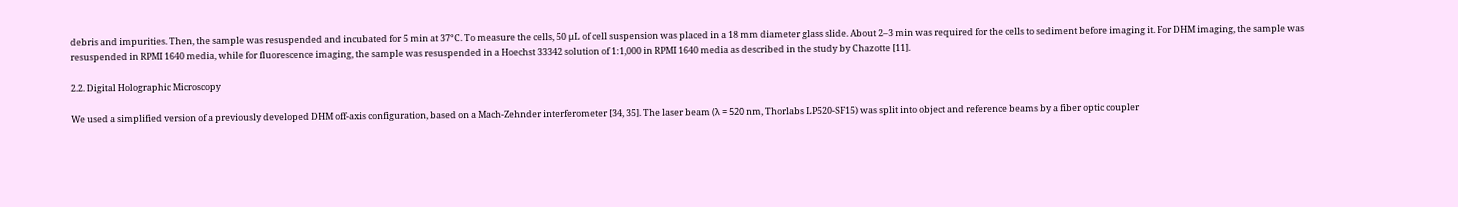debris and impurities. Then, the sample was resuspended and incubated for 5 min at 37°C. To measure the cells, 50 μL of cell suspension was placed in a 18 mm diameter glass slide. About 2–3 min was required for the cells to sediment before imaging it. For DHM imaging, the sample was resuspended in RPMI 1640 media, while for fluorescence imaging, the sample was resuspended in a Hoechst 33342 solution of 1:1,000 in RPMI 1640 media as described in the study by Chazotte [11].

2.2. Digital Holographic Microscopy

We used a simplified version of a previously developed DHM off-axis configuration, based on a Mach-Zehnder interferometer [34, 35]. The laser beam (λ = 520 nm, Thorlabs LP520-SF15) was split into object and reference beams by a fiber optic coupler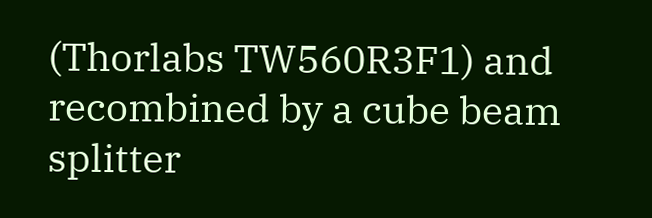(Thorlabs TW560R3F1) and recombined by a cube beam splitter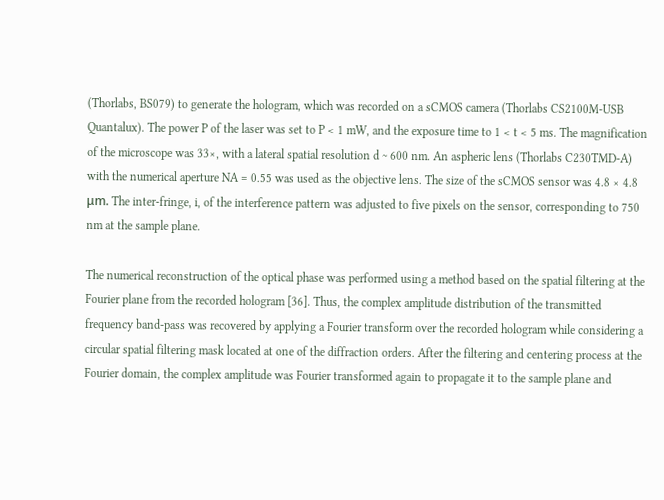(Thorlabs, BS079) to generate the hologram, which was recorded on a sCMOS camera (Thorlabs CS2100M-USB Quantalux). The power P of the laser was set to P < 1 mW, and the exposure time to 1 < t < 5 ms. The magnification of the microscope was 33×, with a lateral spatial resolution d ~ 600 nm. An aspheric lens (Thorlabs C230TMD-A) with the numerical aperture NA = 0.55 was used as the objective lens. The size of the sCMOS sensor was 4.8 × 4.8 μm. The inter-fringe, i, of the interference pattern was adjusted to five pixels on the sensor, corresponding to 750 nm at the sample plane.

The numerical reconstruction of the optical phase was performed using a method based on the spatial filtering at the Fourier plane from the recorded hologram [36]. Thus, the complex amplitude distribution of the transmitted frequency band-pass was recovered by applying a Fourier transform over the recorded hologram while considering a circular spatial filtering mask located at one of the diffraction orders. After the filtering and centering process at the Fourier domain, the complex amplitude was Fourier transformed again to propagate it to the sample plane and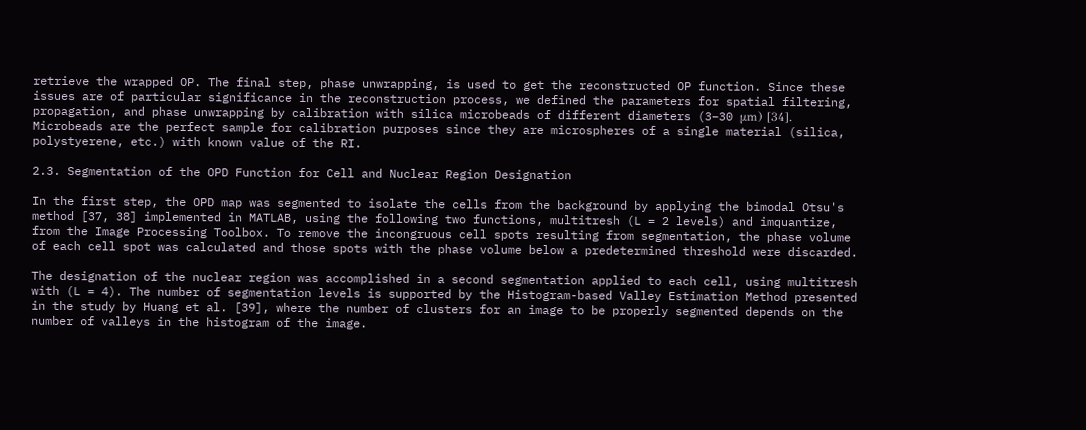retrieve the wrapped OP. The final step, phase unwrapping, is used to get the reconstructed OP function. Since these issues are of particular significance in the reconstruction process, we defined the parameters for spatial filtering, propagation, and phase unwrapping by calibration with silica microbeads of different diameters (3−30 μm) [34]. Microbeads are the perfect sample for calibration purposes since they are microspheres of a single material (silica, polystyerene, etc.) with known value of the RI.

2.3. Segmentation of the OPD Function for Cell and Nuclear Region Designation

In the first step, the OPD map was segmented to isolate the cells from the background by applying the bimodal Otsu's method [37, 38] implemented in MATLAB, using the following two functions, multitresh (L = 2 levels) and imquantize, from the Image Processing Toolbox. To remove the incongruous cell spots resulting from segmentation, the phase volume of each cell spot was calculated and those spots with the phase volume below a predetermined threshold were discarded.

The designation of the nuclear region was accomplished in a second segmentation applied to each cell, using multitresh with (L = 4). The number of segmentation levels is supported by the Histogram-based Valley Estimation Method presented in the study by Huang et al. [39], where the number of clusters for an image to be properly segmented depends on the number of valleys in the histogram of the image.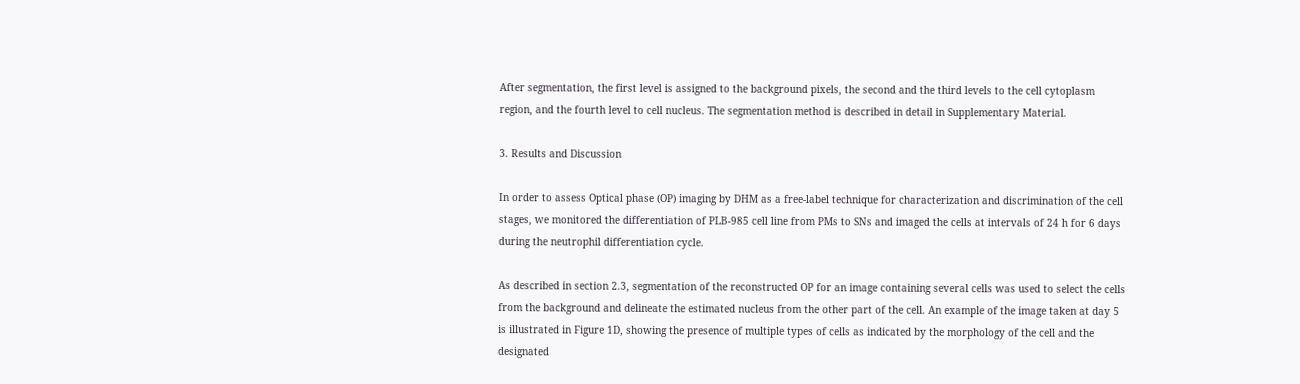After segmentation, the first level is assigned to the background pixels, the second and the third levels to the cell cytoplasm region, and the fourth level to cell nucleus. The segmentation method is described in detail in Supplementary Material.

3. Results and Discussion

In order to assess Optical phase (OP) imaging by DHM as a free-label technique for characterization and discrimination of the cell stages, we monitored the differentiation of PLB-985 cell line from PMs to SNs and imaged the cells at intervals of 24 h for 6 days during the neutrophil differentiation cycle.

As described in section 2.3, segmentation of the reconstructed OP for an image containing several cells was used to select the cells from the background and delineate the estimated nucleus from the other part of the cell. An example of the image taken at day 5 is illustrated in Figure 1D, showing the presence of multiple types of cells as indicated by the morphology of the cell and the designated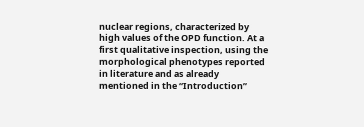nuclear regions, characterized by high values of the OPD function. At a first qualitative inspection, using the morphological phenotypes reported in literature and as already mentioned in the “Introduction”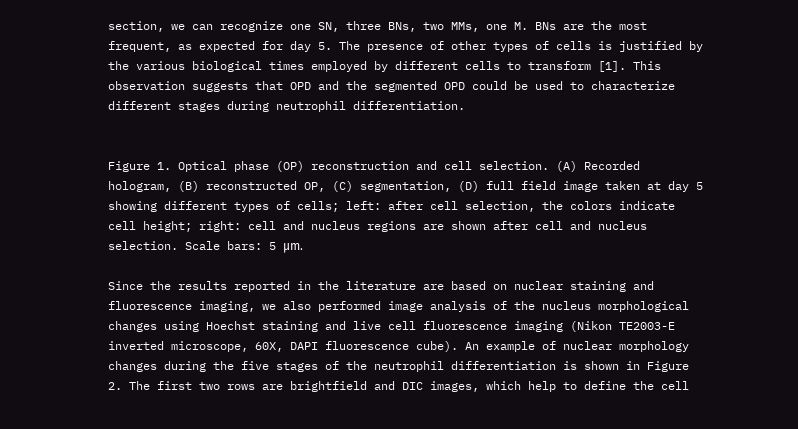section, we can recognize one SN, three BNs, two MMs, one M. BNs are the most frequent, as expected for day 5. The presence of other types of cells is justified by the various biological times employed by different cells to transform [1]. This observation suggests that OPD and the segmented OPD could be used to characterize different stages during neutrophil differentiation.


Figure 1. Optical phase (OP) reconstruction and cell selection. (A) Recorded hologram, (B) reconstructed OP, (C) segmentation, (D) full field image taken at day 5 showing different types of cells; left: after cell selection, the colors indicate cell height; right: cell and nucleus regions are shown after cell and nucleus selection. Scale bars: 5 μm.

Since the results reported in the literature are based on nuclear staining and fluorescence imaging, we also performed image analysis of the nucleus morphological changes using Hoechst staining and live cell fluorescence imaging (Nikon TE2003-E inverted microscope, 60X, DAPI fluorescence cube). An example of nuclear morphology changes during the five stages of the neutrophil differentiation is shown in Figure 2. The first two rows are brightfield and DIC images, which help to define the cell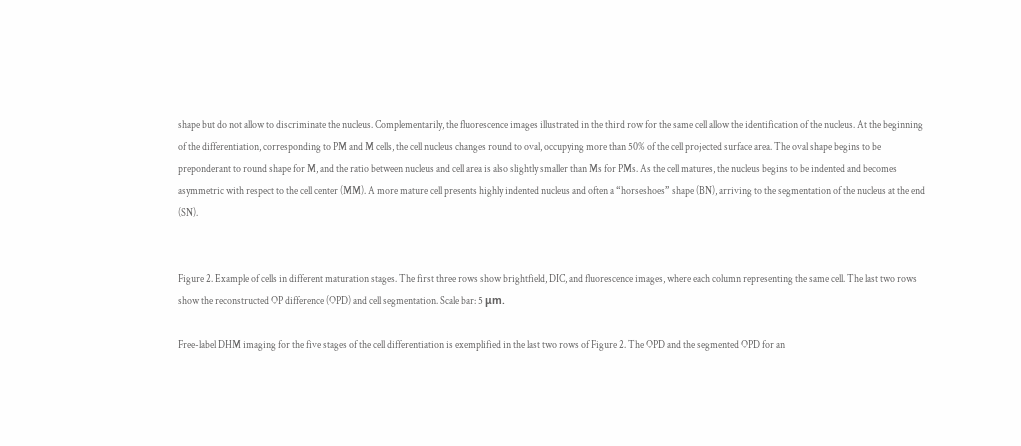shape but do not allow to discriminate the nucleus. Complementarily, the fluorescence images illustrated in the third row for the same cell allow the identification of the nucleus. At the beginning of the differentiation, corresponding to PM and M cells, the cell nucleus changes round to oval, occupying more than 50% of the cell projected surface area. The oval shape begins to be preponderant to round shape for M, and the ratio between nucleus and cell area is also slightly smaller than Ms for PMs. As the cell matures, the nucleus begins to be indented and becomes asymmetric with respect to the cell center (MM). A more mature cell presents highly indented nucleus and often a “horseshoes” shape (BN), arriving to the segmentation of the nucleus at the end (SN).


Figure 2. Example of cells in different maturation stages. The first three rows show brightfield, DIC, and fluorescence images, where each column representing the same cell. The last two rows show the reconstructed OP difference (OPD) and cell segmentation. Scale bar: 5 μm.

Free-label DHM imaging for the five stages of the cell differentiation is exemplified in the last two rows of Figure 2. The OPD and the segmented OPD for an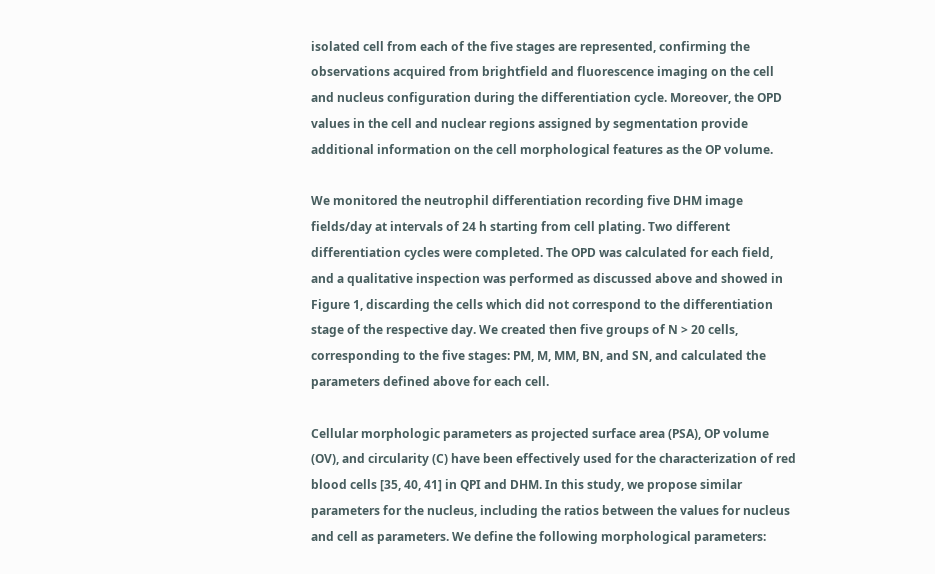isolated cell from each of the five stages are represented, confirming the observations acquired from brightfield and fluorescence imaging on the cell and nucleus configuration during the differentiation cycle. Moreover, the OPD values in the cell and nuclear regions assigned by segmentation provide additional information on the cell morphological features as the OP volume.

We monitored the neutrophil differentiation recording five DHM image fields/day at intervals of 24 h starting from cell plating. Two different differentiation cycles were completed. The OPD was calculated for each field, and a qualitative inspection was performed as discussed above and showed in Figure 1, discarding the cells which did not correspond to the differentiation stage of the respective day. We created then five groups of N > 20 cells, corresponding to the five stages: PM, M, MM, BN, and SN, and calculated the parameters defined above for each cell.

Cellular morphologic parameters as projected surface area (PSA), OP volume (OV), and circularity (C) have been effectively used for the characterization of red blood cells [35, 40, 41] in QPI and DHM. In this study, we propose similar parameters for the nucleus, including the ratios between the values for nucleus and cell as parameters. We define the following morphological parameters: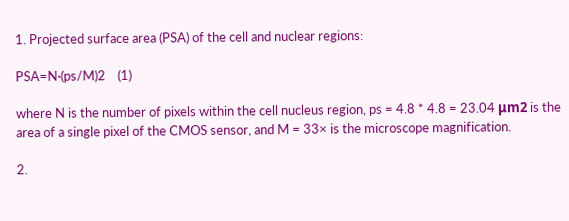1. Projected surface area (PSA) of the cell and nuclear regions:

PSA=N·(ps/M)2    (1)

where N is the number of pixels within the cell nucleus region, ps = 4.8 * 4.8 = 23.04 μm2 is the area of a single pixel of the CMOS sensor, and M = 33× is the microscope magnification.

2.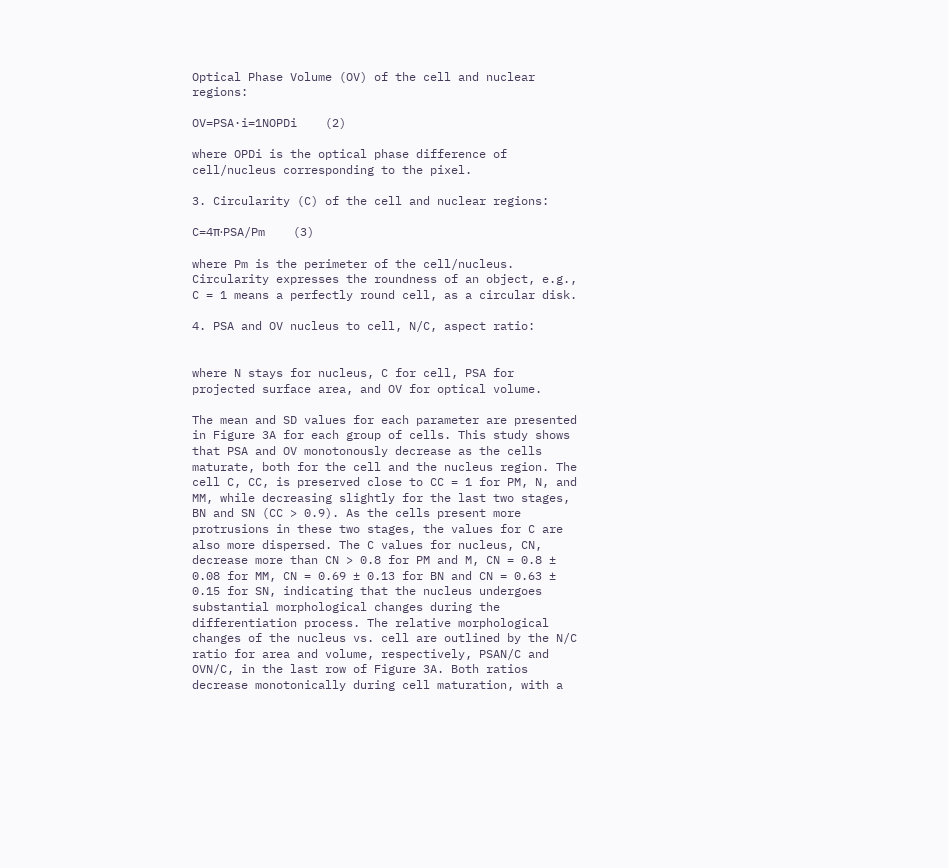Optical Phase Volume (OV) of the cell and nuclear regions:

OV=PSA·i=1NOPDi    (2)

where OPDi is the optical phase difference of cell/nucleus corresponding to the pixel.

3. Circularity (C) of the cell and nuclear regions:

C=4π·PSA/Pm    (3)

where Pm is the perimeter of the cell/nucleus. Circularity expresses the roundness of an object, e.g., C = 1 means a perfectly round cell, as a circular disk.

4. PSA and OV nucleus to cell, N/C, aspect ratio:


where N stays for nucleus, C for cell, PSA for projected surface area, and OV for optical volume.

The mean and SD values for each parameter are presented in Figure 3A for each group of cells. This study shows that PSA and OV monotonously decrease as the cells maturate, both for the cell and the nucleus region. The cell C, CC, is preserved close to CC = 1 for PM, N, and MM, while decreasing slightly for the last two stages, BN and SN (CC > 0.9). As the cells present more protrusions in these two stages, the values for C are also more dispersed. The C values for nucleus, CN, decrease more than CN > 0.8 for PM and M, CN = 0.8 ± 0.08 for MM, CN = 0.69 ± 0.13 for BN and CN = 0.63 ± 0.15 for SN, indicating that the nucleus undergoes substantial morphological changes during the differentiation process. The relative morphological changes of the nucleus vs. cell are outlined by the N/C ratio for area and volume, respectively, PSAN/C and OVN/C, in the last row of Figure 3A. Both ratios decrease monotonically during cell maturation, with a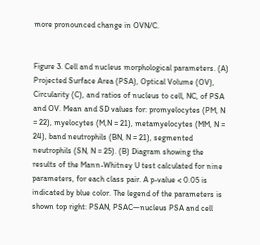more pronounced change in OVN/C.


Figure 3. Cell and nucleus morphological parameters. (A) Projected Surface Area (PSA), Optical Volume (OV), Circularity (C), and ratios of nucleus to cell, NC, of PSA and OV. Mean and SD values for: promyelocytes (PM, N = 22), myelocytes (M,N = 21), metamyelocytes (MM, N = 24), band neutrophils (BN, N = 21), segmented neutrophils (SN, N = 25). (B) Diagram showing the results of the Mann-Whitney U test calculated for nine parameters, for each class pair. A p-value < 0.05 is indicated by blue color. The legend of the parameters is shown top right: PSAN, PSAC—nucleus PSA and cell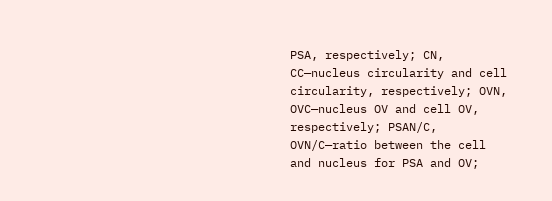PSA, respectively; CN, CC—nucleus circularity and cell circularity, respectively; OVN, OVC—nucleus OV and cell OV, respectively; PSAN/C, OVN/C—ratio between the cell and nucleus for PSA and OV;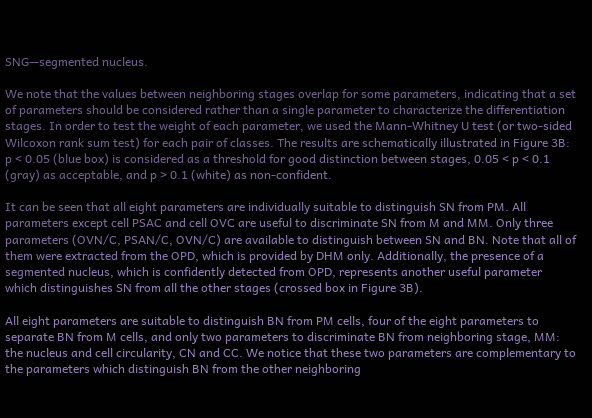SNG—segmented nucleus.

We note that the values between neighboring stages overlap for some parameters, indicating that a set of parameters should be considered rather than a single parameter to characterize the differentiation stages. In order to test the weight of each parameter, we used the Mann-Whitney U test (or two-sided Wilcoxon rank sum test) for each pair of classes. The results are schematically illustrated in Figure 3B: p < 0.05 (blue box) is considered as a threshold for good distinction between stages, 0.05 < p < 0.1 (gray) as acceptable, and p > 0.1 (white) as non-confident.

It can be seen that all eight parameters are individually suitable to distinguish SN from PM. All parameters except cell PSAC and cell OVC are useful to discriminate SN from M and MM. Only three parameters (OVN/C, PSAN/C, OVN/C) are available to distinguish between SN and BN. Note that all of them were extracted from the OPD, which is provided by DHM only. Additionally, the presence of a segmented nucleus, which is confidently detected from OPD, represents another useful parameter which distinguishes SN from all the other stages (crossed box in Figure 3B).

All eight parameters are suitable to distinguish BN from PM cells, four of the eight parameters to separate BN from M cells, and only two parameters to discriminate BN from neighboring stage, MM: the nucleus and cell circularity, CN and CC. We notice that these two parameters are complementary to the parameters which distinguish BN from the other neighboring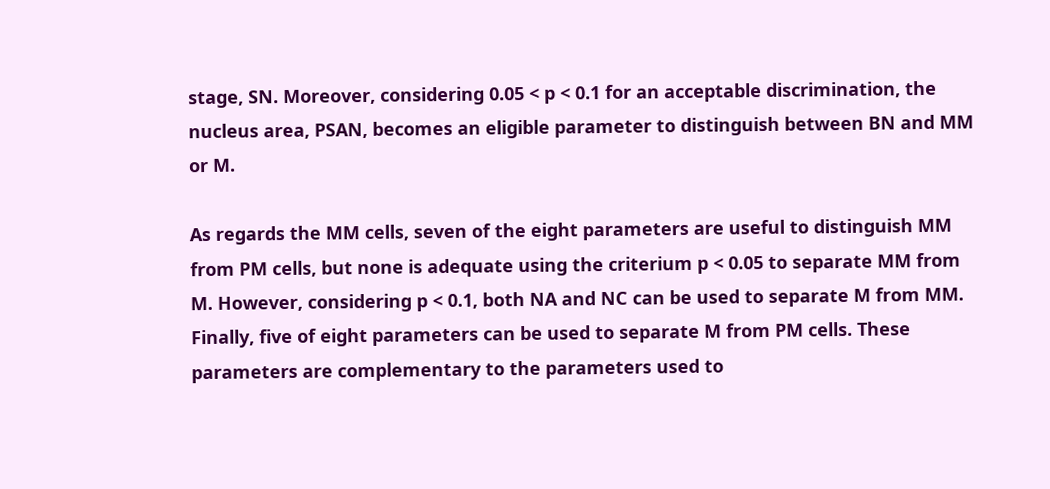stage, SN. Moreover, considering 0.05 < p < 0.1 for an acceptable discrimination, the nucleus area, PSAN, becomes an eligible parameter to distinguish between BN and MM or M.

As regards the MM cells, seven of the eight parameters are useful to distinguish MM from PM cells, but none is adequate using the criterium p < 0.05 to separate MM from M. However, considering p < 0.1, both NA and NC can be used to separate M from MM. Finally, five of eight parameters can be used to separate M from PM cells. These parameters are complementary to the parameters used to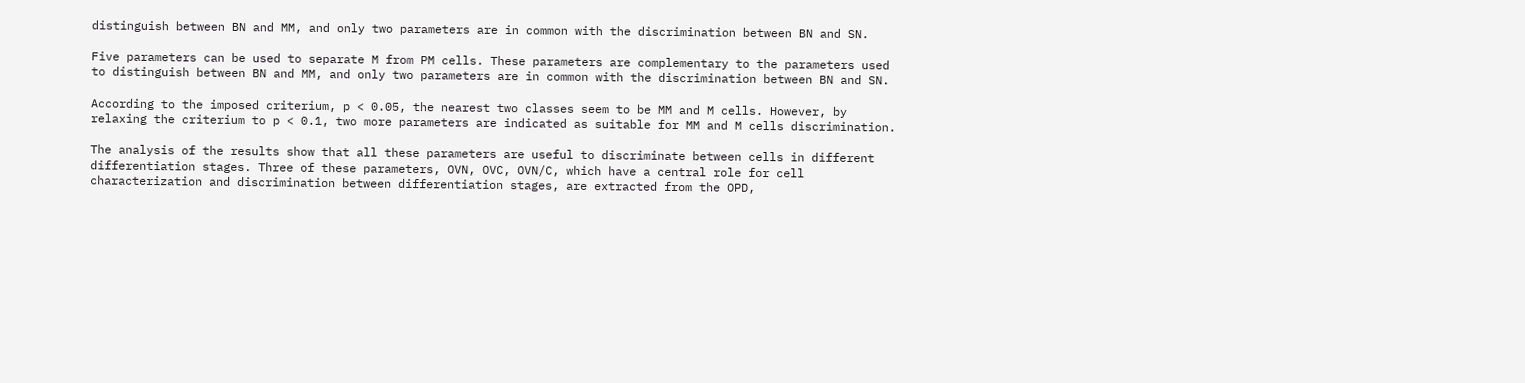distinguish between BN and MM, and only two parameters are in common with the discrimination between BN and SN.

Five parameters can be used to separate M from PM cells. These parameters are complementary to the parameters used to distinguish between BN and MM, and only two parameters are in common with the discrimination between BN and SN.

According to the imposed criterium, p < 0.05, the nearest two classes seem to be MM and M cells. However, by relaxing the criterium to p < 0.1, two more parameters are indicated as suitable for MM and M cells discrimination.

The analysis of the results show that all these parameters are useful to discriminate between cells in different differentiation stages. Three of these parameters, OVN, OVC, OVN/C, which have a central role for cell characterization and discrimination between differentiation stages, are extracted from the OPD,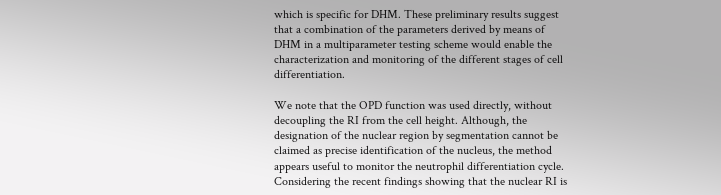which is specific for DHM. These preliminary results suggest that a combination of the parameters derived by means of DHM in a multiparameter testing scheme would enable the characterization and monitoring of the different stages of cell differentiation.

We note that the OPD function was used directly, without decoupling the RI from the cell height. Although, the designation of the nuclear region by segmentation cannot be claimed as precise identification of the nucleus, the method appears useful to monitor the neutrophil differentiation cycle. Considering the recent findings showing that the nuclear RI is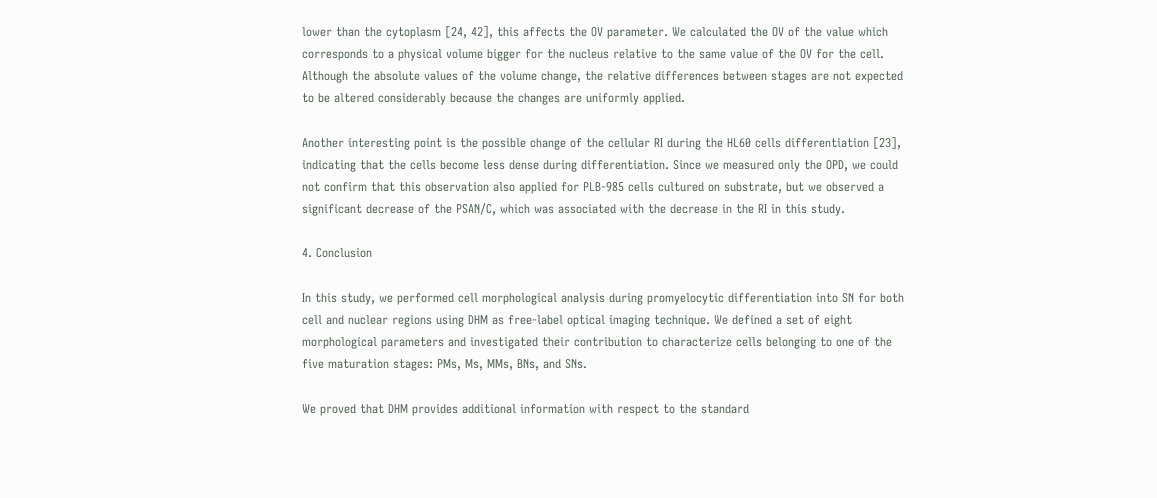lower than the cytoplasm [24, 42], this affects the OV parameter. We calculated the OV of the value which corresponds to a physical volume bigger for the nucleus relative to the same value of the OV for the cell. Although the absolute values of the volume change, the relative differences between stages are not expected to be altered considerably because the changes are uniformly applied.

Another interesting point is the possible change of the cellular RI during the HL60 cells differentiation [23], indicating that the cells become less dense during differentiation. Since we measured only the OPD, we could not confirm that this observation also applied for PLB-985 cells cultured on substrate, but we observed a significant decrease of the PSAN/C, which was associated with the decrease in the RI in this study.

4. Conclusion

In this study, we performed cell morphological analysis during promyelocytic differentiation into SN for both cell and nuclear regions using DHM as free-label optical imaging technique. We defined a set of eight morphological parameters and investigated their contribution to characterize cells belonging to one of the five maturation stages: PMs, Ms, MMs, BNs, and SNs.

We proved that DHM provides additional information with respect to the standard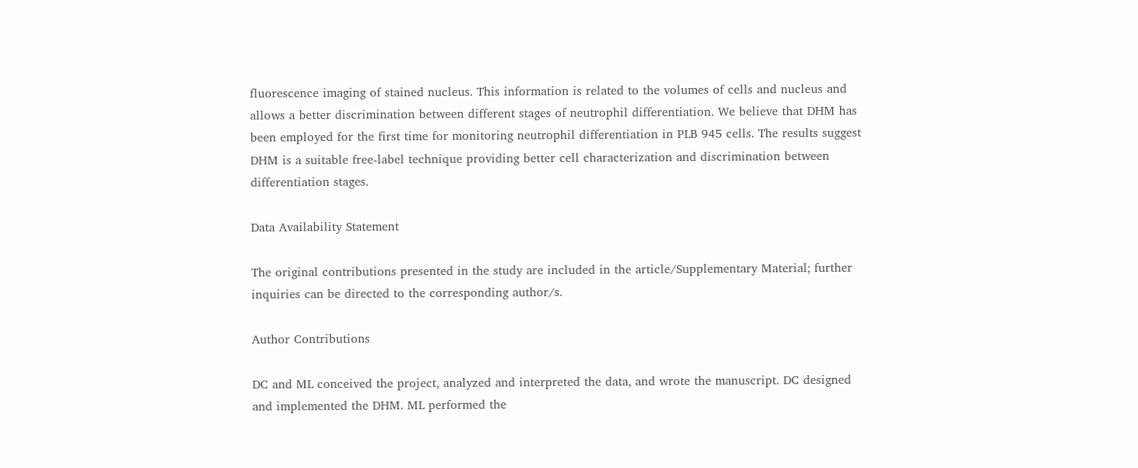fluorescence imaging of stained nucleus. This information is related to the volumes of cells and nucleus and allows a better discrimination between different stages of neutrophil differentiation. We believe that DHM has been employed for the first time for monitoring neutrophil differentiation in PLB 945 cells. The results suggest DHM is a suitable free-label technique providing better cell characterization and discrimination between differentiation stages.

Data Availability Statement

The original contributions presented in the study are included in the article/Supplementary Material; further inquiries can be directed to the corresponding author/s.

Author Contributions

DC and ML conceived the project, analyzed and interpreted the data, and wrote the manuscript. DC designed and implemented the DHM. ML performed the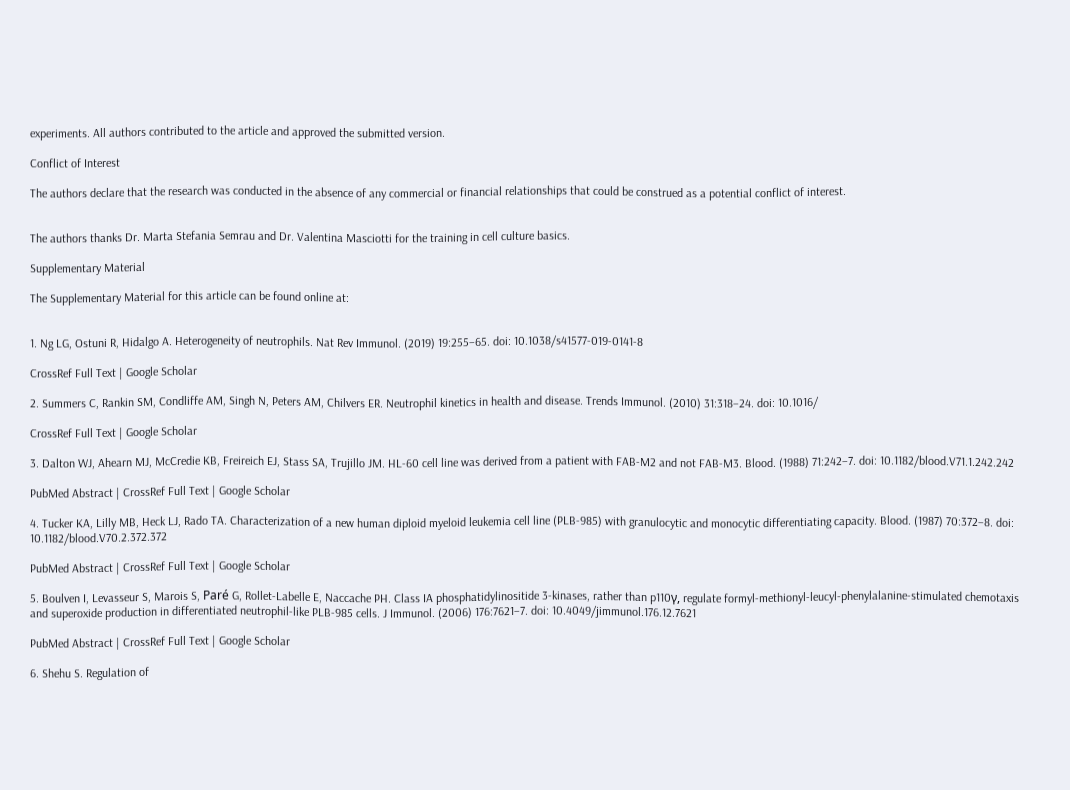experiments. All authors contributed to the article and approved the submitted version.

Conflict of Interest

The authors declare that the research was conducted in the absence of any commercial or financial relationships that could be construed as a potential conflict of interest.


The authors thanks Dr. Marta Stefania Semrau and Dr. Valentina Masciotti for the training in cell culture basics.

Supplementary Material

The Supplementary Material for this article can be found online at:


1. Ng LG, Ostuni R, Hidalgo A. Heterogeneity of neutrophils. Nat Rev Immunol. (2019) 19:255–65. doi: 10.1038/s41577-019-0141-8

CrossRef Full Text | Google Scholar

2. Summers C, Rankin SM, Condliffe AM, Singh N, Peters AM, Chilvers ER. Neutrophil kinetics in health and disease. Trends Immunol. (2010) 31:318–24. doi: 10.1016/

CrossRef Full Text | Google Scholar

3. Dalton WJ, Ahearn MJ, McCredie KB, Freireich EJ, Stass SA, Trujillo JM. HL-60 cell line was derived from a patient with FAB-M2 and not FAB-M3. Blood. (1988) 71:242–7. doi: 10.1182/blood.V71.1.242.242

PubMed Abstract | CrossRef Full Text | Google Scholar

4. Tucker KA, Lilly MB, Heck LJ, Rado TA. Characterization of a new human diploid myeloid leukemia cell line (PLB-985) with granulocytic and monocytic differentiating capacity. Blood. (1987) 70:372–8. doi: 10.1182/blood.V70.2.372.372

PubMed Abstract | CrossRef Full Text | Google Scholar

5. Boulven I, Levasseur S, Marois S, Paré G, Rollet-Labelle E, Naccache PH. Class IA phosphatidylinositide 3-kinases, rather than p110γ, regulate formyl-methionyl-leucyl-phenylalanine-stimulated chemotaxis and superoxide production in differentiated neutrophil-like PLB-985 cells. J Immunol. (2006) 176:7621–7. doi: 10.4049/jimmunol.176.12.7621

PubMed Abstract | CrossRef Full Text | Google Scholar

6. Shehu S. Regulation of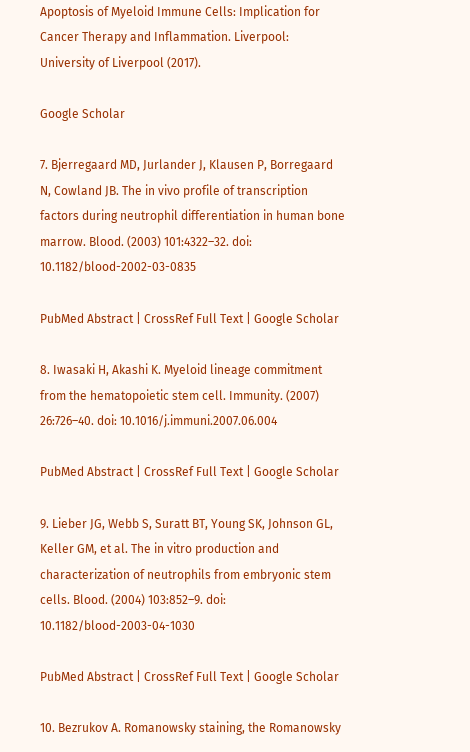Apoptosis of Myeloid Immune Cells: Implication for Cancer Therapy and Inflammation. Liverpool: University of Liverpool (2017).

Google Scholar

7. Bjerregaard MD, Jurlander J, Klausen P, Borregaard N, Cowland JB. The in vivo profile of transcription factors during neutrophil differentiation in human bone marrow. Blood. (2003) 101:4322–32. doi: 10.1182/blood-2002-03-0835

PubMed Abstract | CrossRef Full Text | Google Scholar

8. Iwasaki H, Akashi K. Myeloid lineage commitment from the hematopoietic stem cell. Immunity. (2007) 26:726–40. doi: 10.1016/j.immuni.2007.06.004

PubMed Abstract | CrossRef Full Text | Google Scholar

9. Lieber JG, Webb S, Suratt BT, Young SK, Johnson GL, Keller GM, et al. The in vitro production and characterization of neutrophils from embryonic stem cells. Blood. (2004) 103:852–9. doi: 10.1182/blood-2003-04-1030

PubMed Abstract | CrossRef Full Text | Google Scholar

10. Bezrukov A. Romanowsky staining, the Romanowsky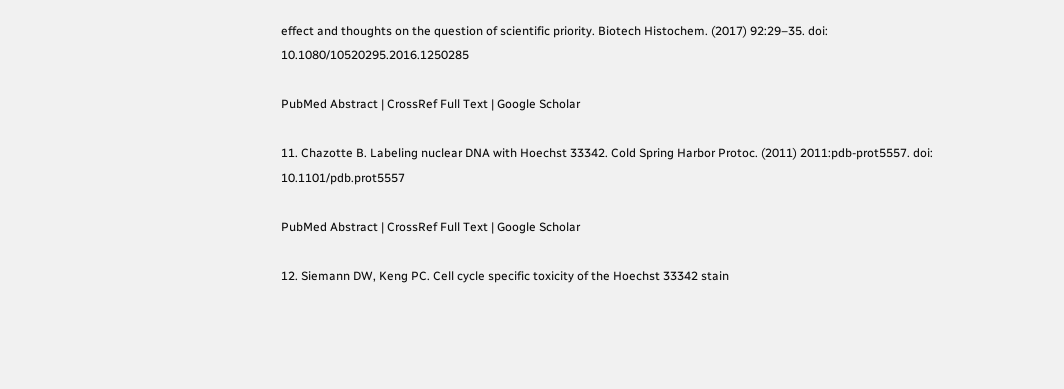effect and thoughts on the question of scientific priority. Biotech Histochem. (2017) 92:29–35. doi: 10.1080/10520295.2016.1250285

PubMed Abstract | CrossRef Full Text | Google Scholar

11. Chazotte B. Labeling nuclear DNA with Hoechst 33342. Cold Spring Harbor Protoc. (2011) 2011:pdb-prot5557. doi: 10.1101/pdb.prot5557

PubMed Abstract | CrossRef Full Text | Google Scholar

12. Siemann DW, Keng PC. Cell cycle specific toxicity of the Hoechst 33342 stain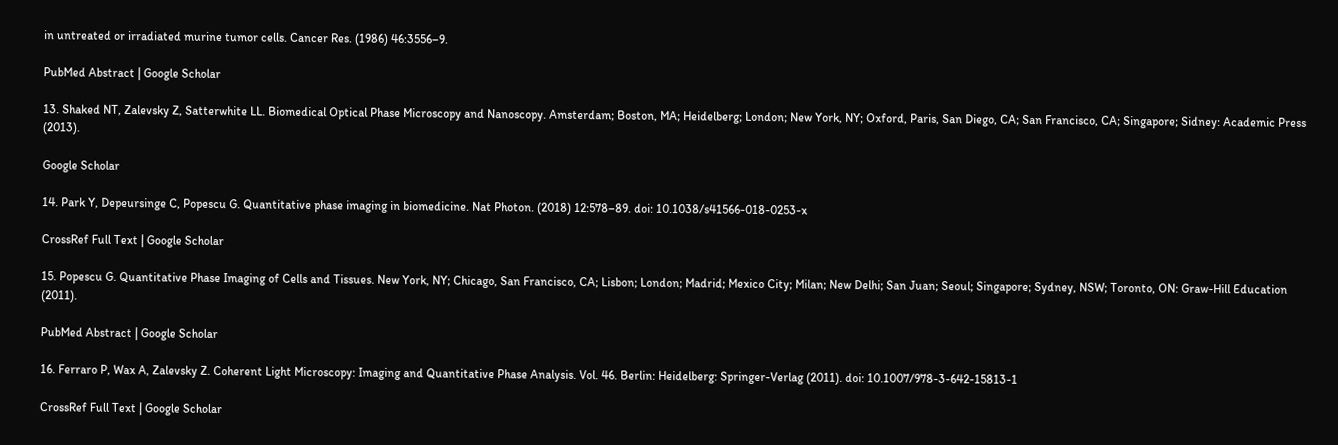in untreated or irradiated murine tumor cells. Cancer Res. (1986) 46:3556–9.

PubMed Abstract | Google Scholar

13. Shaked NT, Zalevsky Z, Satterwhite LL. Biomedical Optical Phase Microscopy and Nanoscopy. Amsterdam; Boston, MA; Heidelberg; London; New York, NY; Oxford, Paris, San Diego, CA; San Francisco, CA; Singapore; Sidney: Academic Press (2013).

Google Scholar

14. Park Y, Depeursinge C, Popescu G. Quantitative phase imaging in biomedicine. Nat Photon. (2018) 12:578–89. doi: 10.1038/s41566-018-0253-x

CrossRef Full Text | Google Scholar

15. Popescu G. Quantitative Phase Imaging of Cells and Tissues. New York, NY; Chicago, San Francisco, CA; Lisbon; London; Madrid; Mexico City; Milan; New Delhi; San Juan; Seoul; Singapore; Sydney, NSW; Toronto, ON: Graw-Hill Education (2011).

PubMed Abstract | Google Scholar

16. Ferraro P, Wax A, Zalevsky Z. Coherent Light Microscopy: Imaging and Quantitative Phase Analysis. Vol. 46. Berlin: Heidelberg: Springer-Verlag (2011). doi: 10.1007/978-3-642-15813-1

CrossRef Full Text | Google Scholar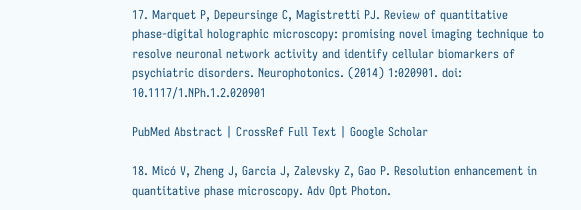17. Marquet P, Depeursinge C, Magistretti PJ. Review of quantitative phase-digital holographic microscopy: promising novel imaging technique to resolve neuronal network activity and identify cellular biomarkers of psychiatric disorders. Neurophotonics. (2014) 1:020901. doi: 10.1117/1.NPh.1.2.020901

PubMed Abstract | CrossRef Full Text | Google Scholar

18. Micó V, Zheng J, Garcia J, Zalevsky Z, Gao P. Resolution enhancement in quantitative phase microscopy. Adv Opt Photon.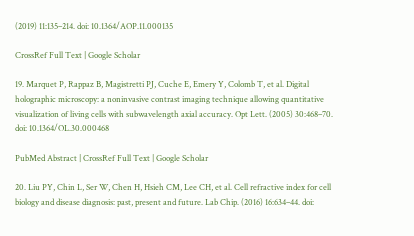(2019) 11:135–214. doi: 10.1364/AOP.11.000135

CrossRef Full Text | Google Scholar

19. Marquet P, Rappaz B, Magistretti PJ, Cuche E, Emery Y, Colomb T, et al. Digital holographic microscopy: a noninvasive contrast imaging technique allowing quantitative visualization of living cells with subwavelength axial accuracy. Opt Lett. (2005) 30:468–70. doi: 10.1364/OL.30.000468

PubMed Abstract | CrossRef Full Text | Google Scholar

20. Liu PY, Chin L, Ser W, Chen H, Hsieh CM, Lee CH, et al. Cell refractive index for cell biology and disease diagnosis: past, present and future. Lab Chip. (2016) 16:634–44. doi: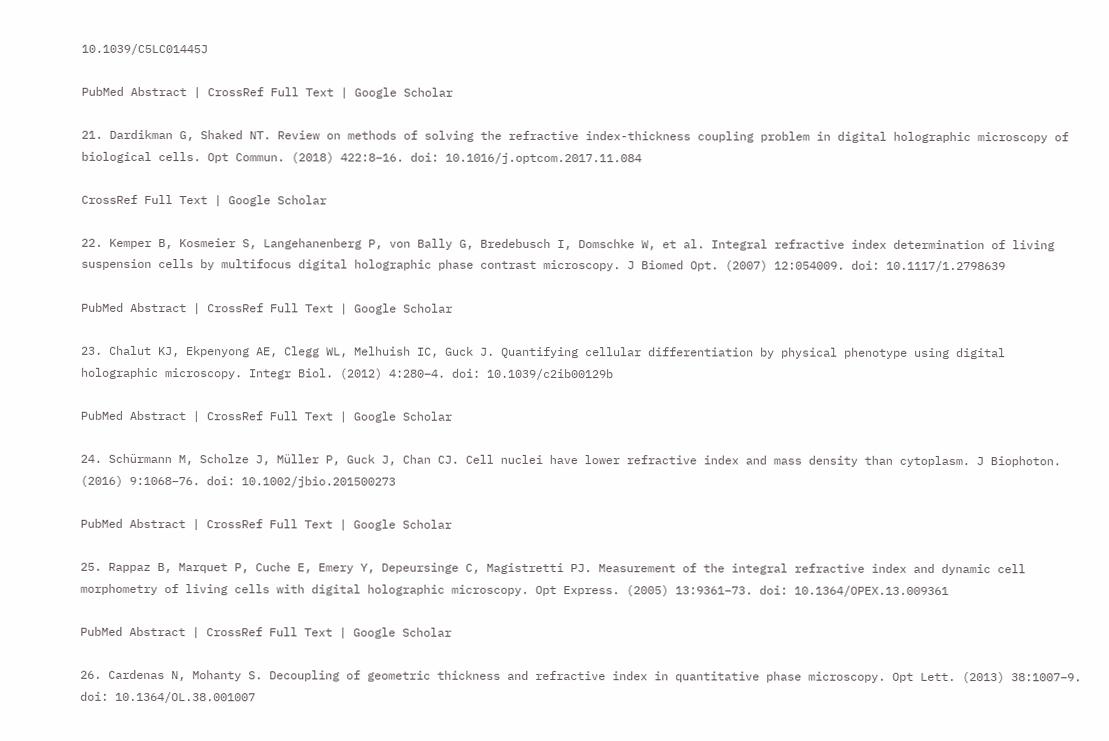10.1039/C5LC01445J

PubMed Abstract | CrossRef Full Text | Google Scholar

21. Dardikman G, Shaked NT. Review on methods of solving the refractive index-thickness coupling problem in digital holographic microscopy of biological cells. Opt Commun. (2018) 422:8–16. doi: 10.1016/j.optcom.2017.11.084

CrossRef Full Text | Google Scholar

22. Kemper B, Kosmeier S, Langehanenberg P, von Bally G, Bredebusch I, Domschke W, et al. Integral refractive index determination of living suspension cells by multifocus digital holographic phase contrast microscopy. J Biomed Opt. (2007) 12:054009. doi: 10.1117/1.2798639

PubMed Abstract | CrossRef Full Text | Google Scholar

23. Chalut KJ, Ekpenyong AE, Clegg WL, Melhuish IC, Guck J. Quantifying cellular differentiation by physical phenotype using digital holographic microscopy. Integr Biol. (2012) 4:280–4. doi: 10.1039/c2ib00129b

PubMed Abstract | CrossRef Full Text | Google Scholar

24. Schürmann M, Scholze J, Müller P, Guck J, Chan CJ. Cell nuclei have lower refractive index and mass density than cytoplasm. J Biophoton. (2016) 9:1068–76. doi: 10.1002/jbio.201500273

PubMed Abstract | CrossRef Full Text | Google Scholar

25. Rappaz B, Marquet P, Cuche E, Emery Y, Depeursinge C, Magistretti PJ. Measurement of the integral refractive index and dynamic cell morphometry of living cells with digital holographic microscopy. Opt Express. (2005) 13:9361–73. doi: 10.1364/OPEX.13.009361

PubMed Abstract | CrossRef Full Text | Google Scholar

26. Cardenas N, Mohanty S. Decoupling of geometric thickness and refractive index in quantitative phase microscopy. Opt Lett. (2013) 38:1007–9. doi: 10.1364/OL.38.001007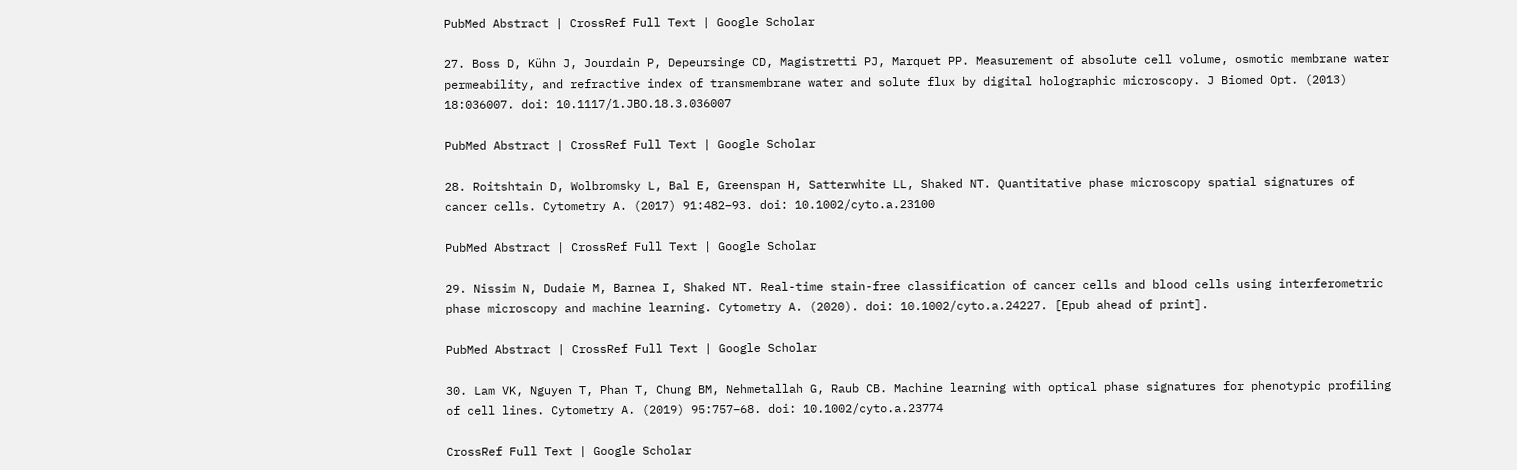PubMed Abstract | CrossRef Full Text | Google Scholar

27. Boss D, Kühn J, Jourdain P, Depeursinge CD, Magistretti PJ, Marquet PP. Measurement of absolute cell volume, osmotic membrane water permeability, and refractive index of transmembrane water and solute flux by digital holographic microscopy. J Biomed Opt. (2013) 18:036007. doi: 10.1117/1.JBO.18.3.036007

PubMed Abstract | CrossRef Full Text | Google Scholar

28. Roitshtain D, Wolbromsky L, Bal E, Greenspan H, Satterwhite LL, Shaked NT. Quantitative phase microscopy spatial signatures of cancer cells. Cytometry A. (2017) 91:482–93. doi: 10.1002/cyto.a.23100

PubMed Abstract | CrossRef Full Text | Google Scholar

29. Nissim N, Dudaie M, Barnea I, Shaked NT. Real-time stain-free classification of cancer cells and blood cells using interferometric phase microscopy and machine learning. Cytometry A. (2020). doi: 10.1002/cyto.a.24227. [Epub ahead of print].

PubMed Abstract | CrossRef Full Text | Google Scholar

30. Lam VK, Nguyen T, Phan T, Chung BM, Nehmetallah G, Raub CB. Machine learning with optical phase signatures for phenotypic profiling of cell lines. Cytometry A. (2019) 95:757–68. doi: 10.1002/cyto.a.23774

CrossRef Full Text | Google Scholar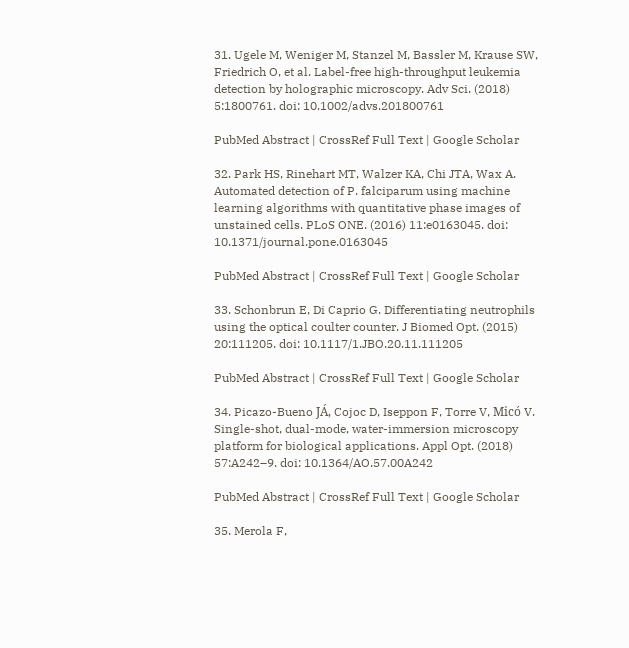31. Ugele M, Weniger M, Stanzel M, Bassler M, Krause SW, Friedrich O, et al. Label-free high-throughput leukemia detection by holographic microscopy. Adv Sci. (2018) 5:1800761. doi: 10.1002/advs.201800761

PubMed Abstract | CrossRef Full Text | Google Scholar

32. Park HS, Rinehart MT, Walzer KA, Chi JTA, Wax A. Automated detection of P. falciparum using machine learning algorithms with quantitative phase images of unstained cells. PLoS ONE. (2016) 11:e0163045. doi: 10.1371/journal.pone.0163045

PubMed Abstract | CrossRef Full Text | Google Scholar

33. Schonbrun E, Di Caprio G. Differentiating neutrophils using the optical coulter counter. J Biomed Opt. (2015) 20:111205. doi: 10.1117/1.JBO.20.11.111205

PubMed Abstract | CrossRef Full Text | Google Scholar

34. Picazo-Bueno JÁ, Cojoc D, Iseppon F, Torre V, Micó V. Single-shot, dual-mode, water-immersion microscopy platform for biological applications. Appl Opt. (2018) 57:A242–9. doi: 10.1364/AO.57.00A242

PubMed Abstract | CrossRef Full Text | Google Scholar

35. Merola F,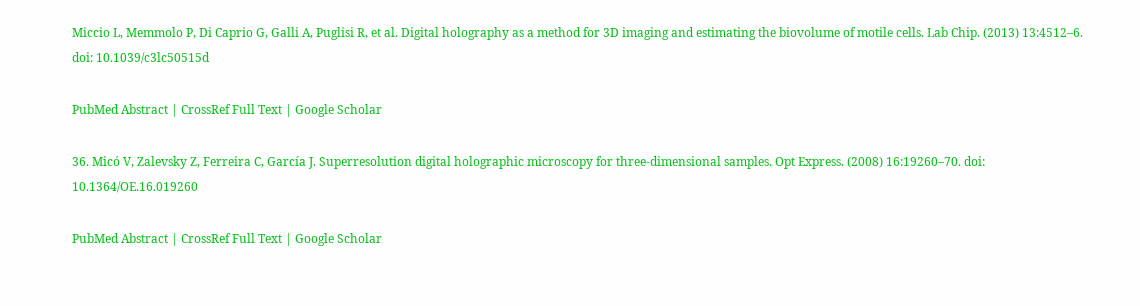Miccio L, Memmolo P, Di Caprio G, Galli A, Puglisi R, et al. Digital holography as a method for 3D imaging and estimating the biovolume of motile cells. Lab Chip. (2013) 13:4512–6. doi: 10.1039/c3lc50515d

PubMed Abstract | CrossRef Full Text | Google Scholar

36. Micó V, Zalevsky Z, Ferreira C, García J. Superresolution digital holographic microscopy for three-dimensional samples. Opt Express. (2008) 16:19260–70. doi: 10.1364/OE.16.019260

PubMed Abstract | CrossRef Full Text | Google Scholar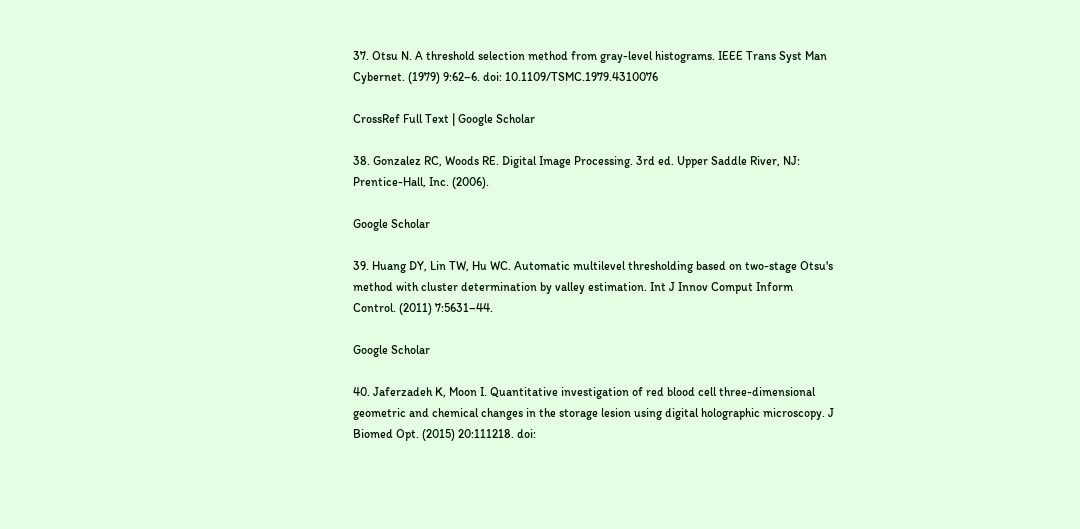37. Otsu N. A threshold selection method from gray-level histograms. IEEE Trans Syst Man Cybernet. (1979) 9:62–6. doi: 10.1109/TSMC.1979.4310076

CrossRef Full Text | Google Scholar

38. Gonzalez RC, Woods RE. Digital Image Processing. 3rd ed. Upper Saddle River, NJ: Prentice-Hall, Inc. (2006).

Google Scholar

39. Huang DY, Lin TW, Hu WC. Automatic multilevel thresholding based on two-stage Otsu's method with cluster determination by valley estimation. Int J Innov Comput Inform Control. (2011) 7:5631–44.

Google Scholar

40. Jaferzadeh K, Moon I. Quantitative investigation of red blood cell three-dimensional geometric and chemical changes in the storage lesion using digital holographic microscopy. J Biomed Opt. (2015) 20:111218. doi: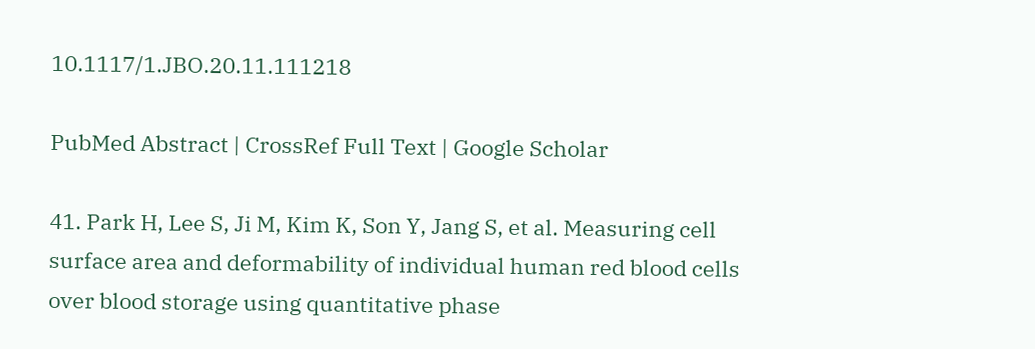10.1117/1.JBO.20.11.111218

PubMed Abstract | CrossRef Full Text | Google Scholar

41. Park H, Lee S, Ji M, Kim K, Son Y, Jang S, et al. Measuring cell surface area and deformability of individual human red blood cells over blood storage using quantitative phase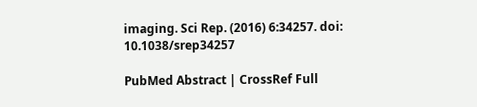imaging. Sci Rep. (2016) 6:34257. doi: 10.1038/srep34257

PubMed Abstract | CrossRef Full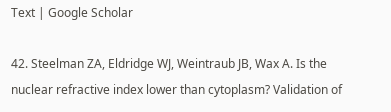Text | Google Scholar

42. Steelman ZA, Eldridge WJ, Weintraub JB, Wax A. Is the nuclear refractive index lower than cytoplasm? Validation of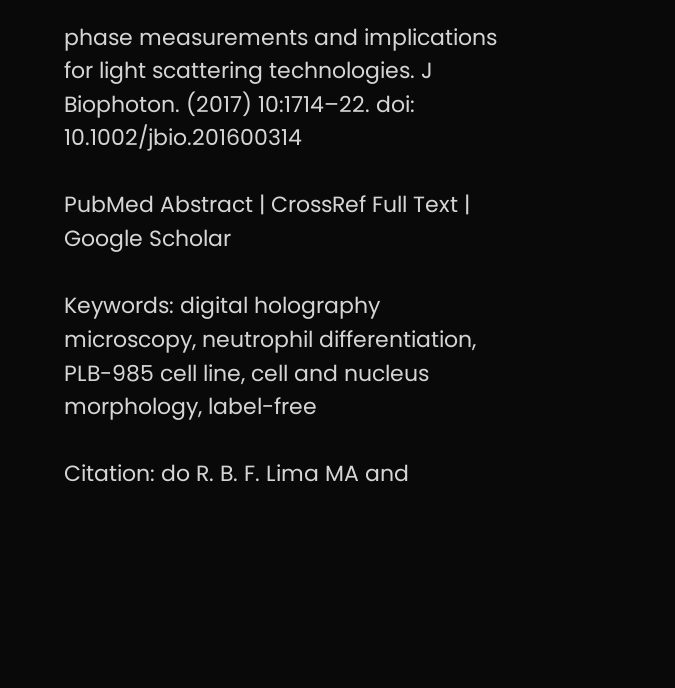phase measurements and implications for light scattering technologies. J Biophoton. (2017) 10:1714–22. doi: 10.1002/jbio.201600314

PubMed Abstract | CrossRef Full Text | Google Scholar

Keywords: digital holography microscopy, neutrophil differentiation, PLB-985 cell line, cell and nucleus morphology, label-free

Citation: do R. B. F. Lima MA and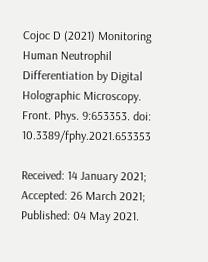Cojoc D (2021) Monitoring Human Neutrophil Differentiation by Digital Holographic Microscopy. Front. Phys. 9:653353. doi: 10.3389/fphy.2021.653353

Received: 14 January 2021; Accepted: 26 March 2021;
Published: 04 May 2021.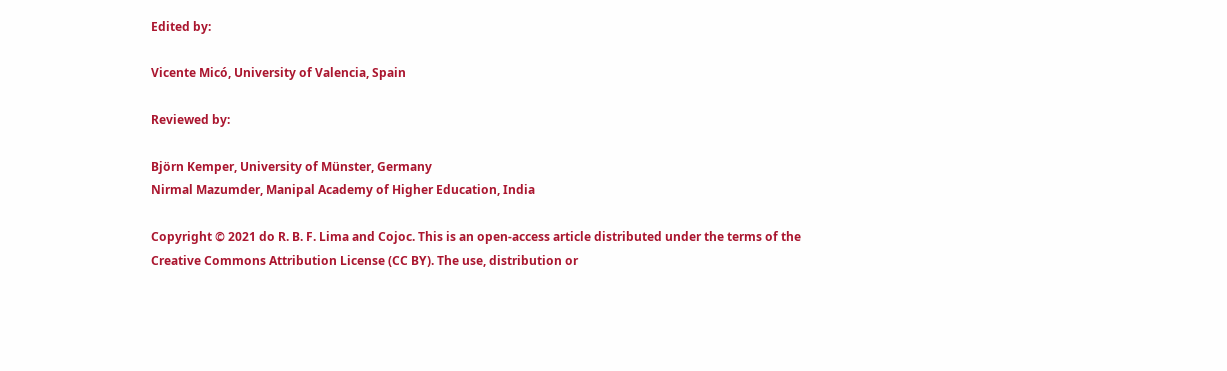Edited by:

Vicente Micó, University of Valencia, Spain

Reviewed by:

Björn Kemper, University of Münster, Germany
Nirmal Mazumder, Manipal Academy of Higher Education, India

Copyright © 2021 do R. B. F. Lima and Cojoc. This is an open-access article distributed under the terms of the Creative Commons Attribution License (CC BY). The use, distribution or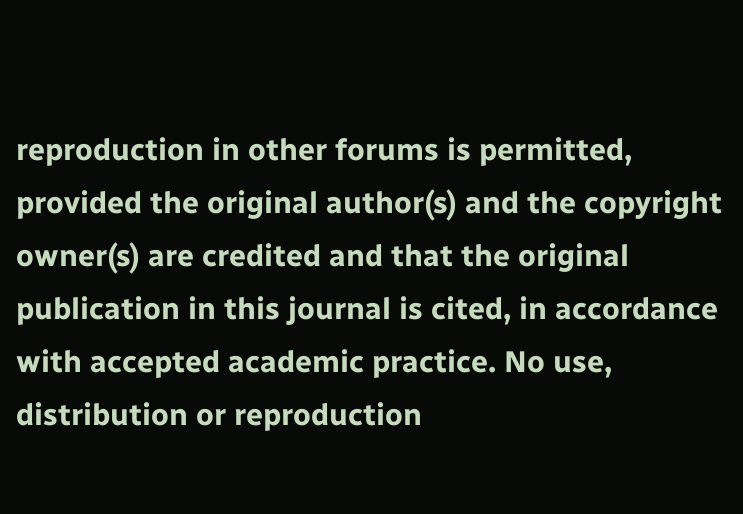reproduction in other forums is permitted, provided the original author(s) and the copyright owner(s) are credited and that the original publication in this journal is cited, in accordance with accepted academic practice. No use, distribution or reproduction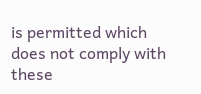is permitted which does not comply with these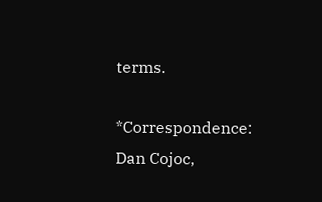terms.

*Correspondence: Dan Cojoc,